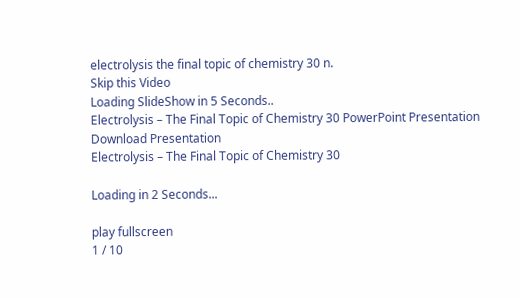electrolysis the final topic of chemistry 30 n.
Skip this Video
Loading SlideShow in 5 Seconds..
Electrolysis – The Final Topic of Chemistry 30 PowerPoint Presentation
Download Presentation
Electrolysis – The Final Topic of Chemistry 30

Loading in 2 Seconds...

play fullscreen
1 / 10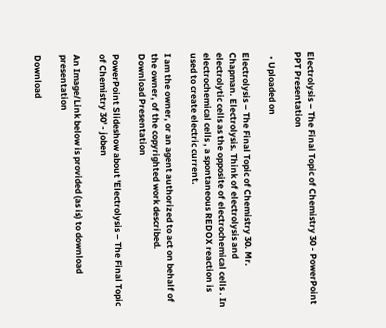Electrolysis – The Final Topic of Chemistry 30 - PowerPoint PPT Presentation

  • Uploaded on

Electrolysis – The Final Topic of Chemistry 30. Mr. Chapman. Electrolysis. Think of electrolysis and electrolytic cells as the opposite of electrochemical cells . In electrochemical cells , a spontaneous REDOX reaction is used to create electric current.

I am the owner, or an agent authorized to act on behalf of the owner, of the copyrighted work described.
Download Presentation

PowerPoint Slideshow about 'Electrolysis – The Final Topic of Chemistry 30' - joben

An Image/Link below is provided (as is) to download presentation

Download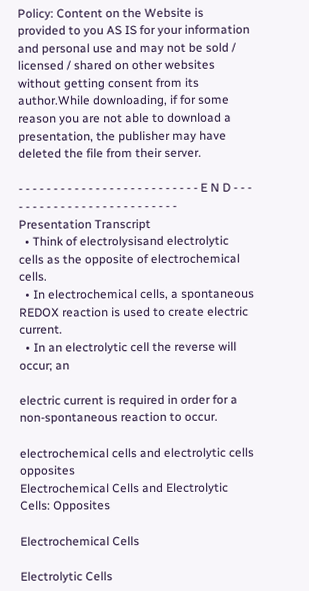Policy: Content on the Website is provided to you AS IS for your information and personal use and may not be sold / licensed / shared on other websites without getting consent from its author.While downloading, if for some reason you are not able to download a presentation, the publisher may have deleted the file from their server.

- - - - - - - - - - - - - - - - - - - - - - - - - - E N D - - - - - - - - - - - - - - - - - - - - - - - - - -
Presentation Transcript
  • Think of electrolysisand electrolytic cells as the opposite of electrochemical cells.
  • In electrochemical cells, a spontaneous REDOX reaction is used to create electric current.
  • In an electrolytic cell the reverse will occur; an

electric current is required in order for a non-spontaneous reaction to occur.

electrochemical cells and electrolytic cells opposites
Electrochemical Cells and Electrolytic Cells: Opposites

Electrochemical Cells

Electrolytic Cells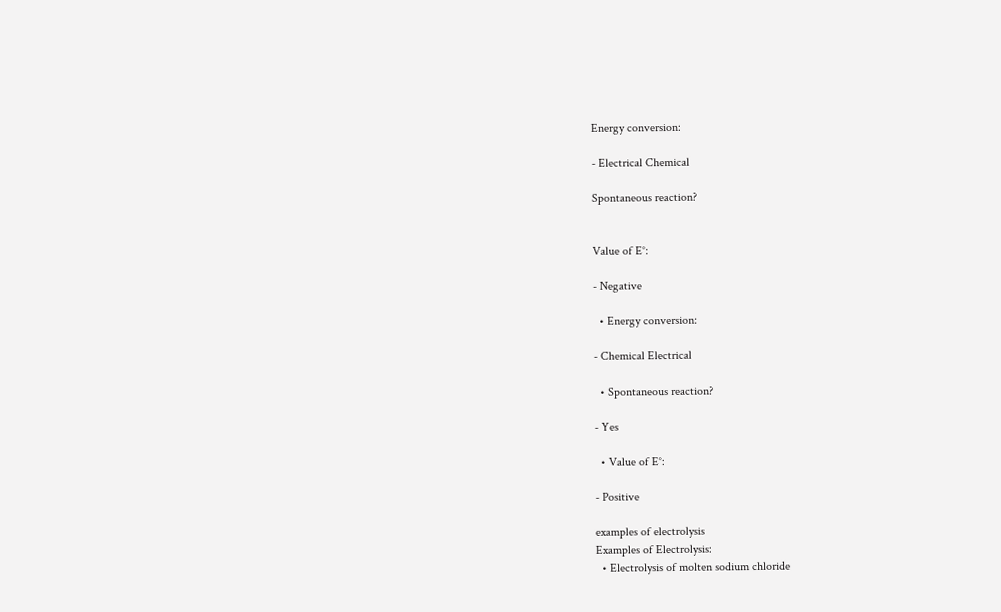Energy conversion:

- Electrical Chemical

Spontaneous reaction?


Value of E°:

- Negative

  • Energy conversion:

- Chemical Electrical

  • Spontaneous reaction?

- Yes

  • Value of E°:

- Positive

examples of electrolysis
Examples of Electrolysis:
  • Electrolysis of molten sodium chloride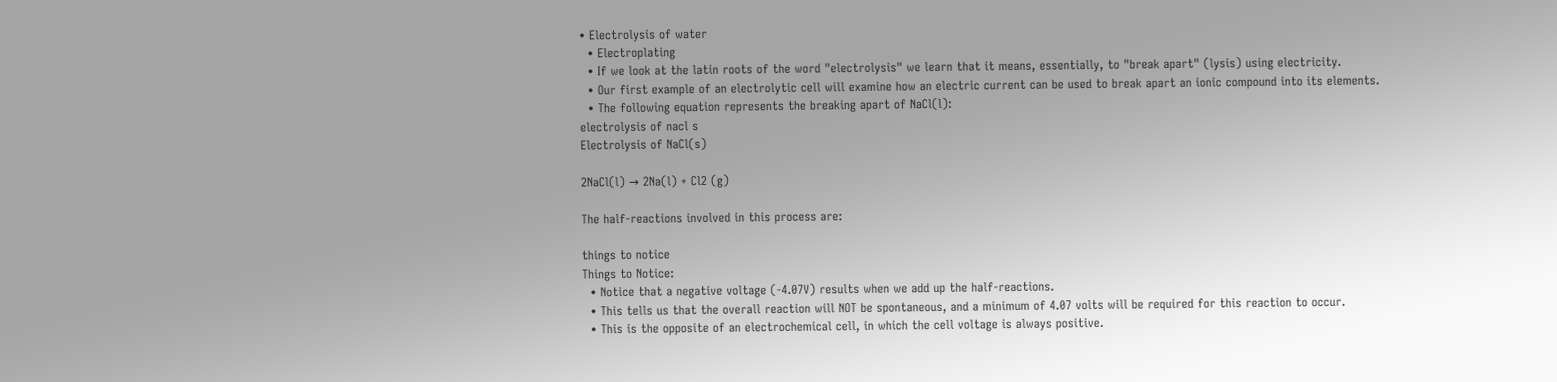• Electrolysis of water
  • Electroplating
  • If we look at the latin roots of the word "electrolysis" we learn that it means, essentially, to "break apart" (lysis) using electricity.
  • Our first example of an electrolytic cell will examine how an electric current can be used to break apart an ionic compound into its elements.
  • The following equation represents the breaking apart of NaCl(l):
electrolysis of nacl s
Electrolysis of NaCl(s)

2NaCl(l) → 2Na(l) + Cl2 (g)

The half-reactions involved in this process are:

things to notice
Things to Notice:
  • Notice that a negative voltage (-4.07V) results when we add up the half-reactions.
  • This tells us that the overall reaction will NOT be spontaneous, and a minimum of 4.07 volts will be required for this reaction to occur.
  • This is the opposite of an electrochemical cell, in which the cell voltage is always positive.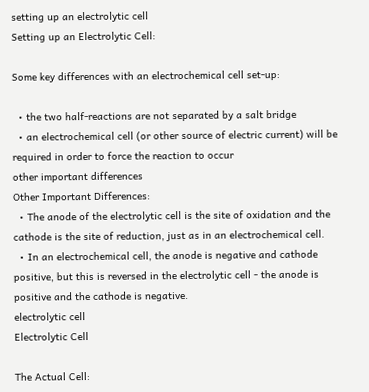setting up an electrolytic cell
Setting up an Electrolytic Cell:

Some key differences with an electrochemical cell set-up:

  • the two half-reactions are not separated by a salt bridge
  • an electrochemical cell (or other source of electric current) will be required in order to force the reaction to occur
other important differences
Other Important Differences:
  • The anode of the electrolytic cell is the site of oxidation and the cathode is the site of reduction, just as in an electrochemical cell.
  • In an electrochemical cell, the anode is negative and cathode positive, but this is reversed in the electrolytic cell - the anode is positive and the cathode is negative.
electrolytic cell
Electrolytic Cell

The Actual Cell: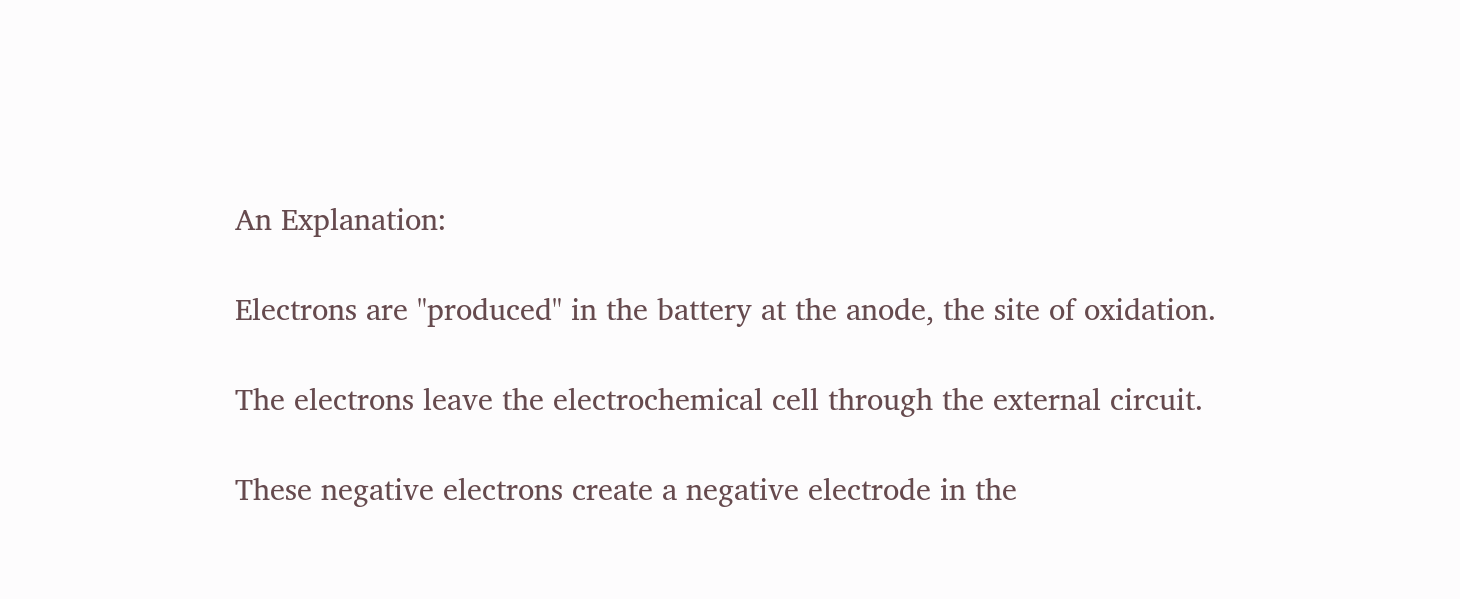An Explanation:

Electrons are "produced" in the battery at the anode, the site of oxidation.

The electrons leave the electrochemical cell through the external circuit.

These negative electrons create a negative electrode in the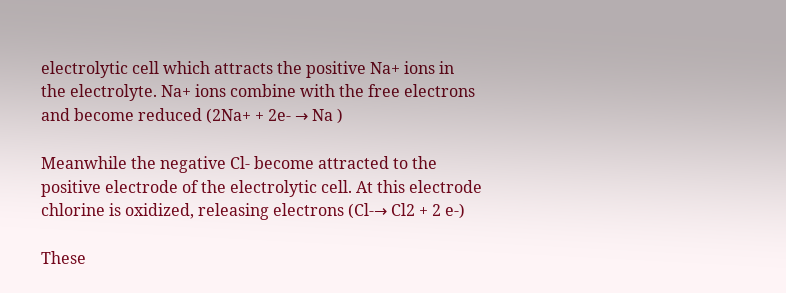electrolytic cell which attracts the positive Na+ ions in the electrolyte. Na+ ions combine with the free electrons and become reduced (2Na+ + 2e- → Na )

Meanwhile the negative Cl- become attracted to the positive electrode of the electrolytic cell. At this electrode chlorine is oxidized, releasing electrons (Cl-→ Cl2 + 2 e-)

These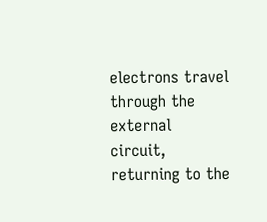electrons travel through the external circuit, returning to the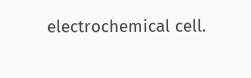electrochemical cell.